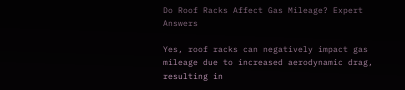Do Roof Racks Affect Gas Mileage? Expert Answers

Yes, roof racks can negatively impact gas mileage due to increased aerodynamic drag, resulting in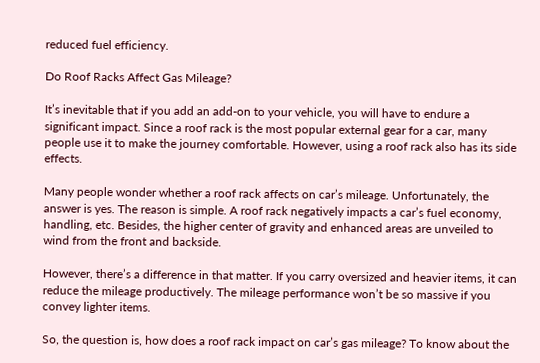reduced fuel efficiency.

Do Roof Racks Affect Gas Mileage?

It’s inevitable that if you add an add-on to your vehicle, you will have to endure a significant impact. Since a roof rack is the most popular external gear for a car, many people use it to make the journey comfortable. However, using a roof rack also has its side effects.

Many people wonder whether a roof rack affects on car’s mileage. Unfortunately, the answer is yes. The reason is simple. A roof rack negatively impacts a car’s fuel economy, handling, etc. Besides, the higher center of gravity and enhanced areas are unveiled to wind from the front and backside.

However, there’s a difference in that matter. If you carry oversized and heavier items, it can reduce the mileage productively. The mileage performance won’t be so massive if you convey lighter items.

So, the question is, how does a roof rack impact on car’s gas mileage? To know about the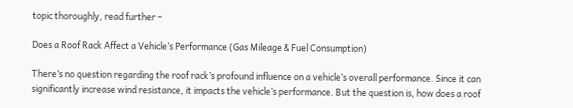topic thoroughly, read further –

Does a Roof Rack Affect a Vehicle’s Performance (Gas Mileage & Fuel Consumption)

There’s no question regarding the roof rack’s profound influence on a vehicle’s overall performance. Since it can significantly increase wind resistance, it impacts the vehicle’s performance. But the question is, how does a roof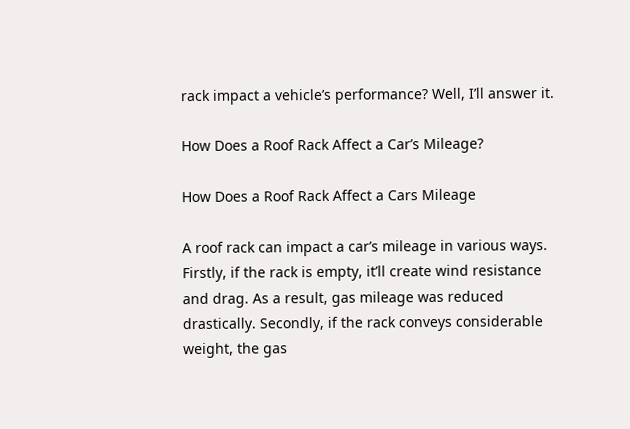rack impact a vehicle’s performance? Well, I’ll answer it.

How Does a Roof Rack Affect a Car’s Mileage?

How Does a Roof Rack Affect a Cars Mileage

A roof rack can impact a car’s mileage in various ways. Firstly, if the rack is empty, it’ll create wind resistance and drag. As a result, gas mileage was reduced drastically. Secondly, if the rack conveys considerable weight, the gas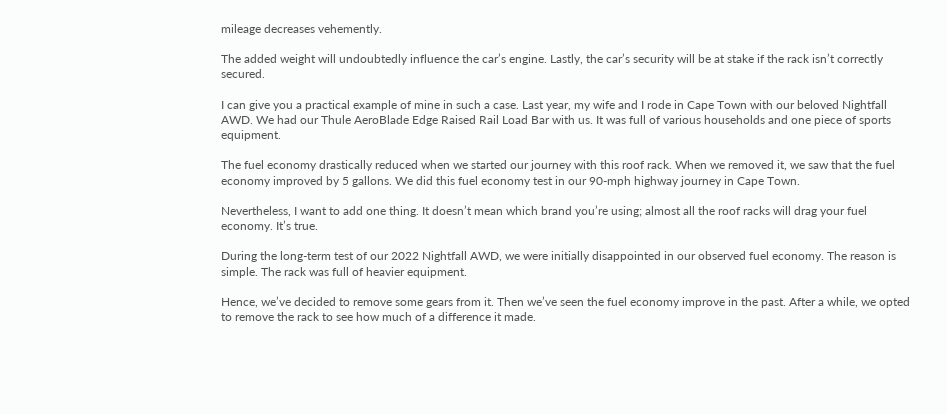mileage decreases vehemently.

The added weight will undoubtedly influence the car’s engine. Lastly, the car’s security will be at stake if the rack isn’t correctly secured.

I can give you a practical example of mine in such a case. Last year, my wife and I rode in Cape Town with our beloved Nightfall AWD. We had our Thule AeroBlade Edge Raised Rail Load Bar with us. It was full of various households and one piece of sports equipment.

The fuel economy drastically reduced when we started our journey with this roof rack. When we removed it, we saw that the fuel economy improved by 5 gallons. We did this fuel economy test in our 90-mph highway journey in Cape Town.

Nevertheless, I want to add one thing. It doesn’t mean which brand you’re using; almost all the roof racks will drag your fuel economy. It’s true.

During the long-term test of our 2022 Nightfall AWD, we were initially disappointed in our observed fuel economy. The reason is simple. The rack was full of heavier equipment.

Hence, we’ve decided to remove some gears from it. Then we’ve seen the fuel economy improve in the past. After a while, we opted to remove the rack to see how much of a difference it made.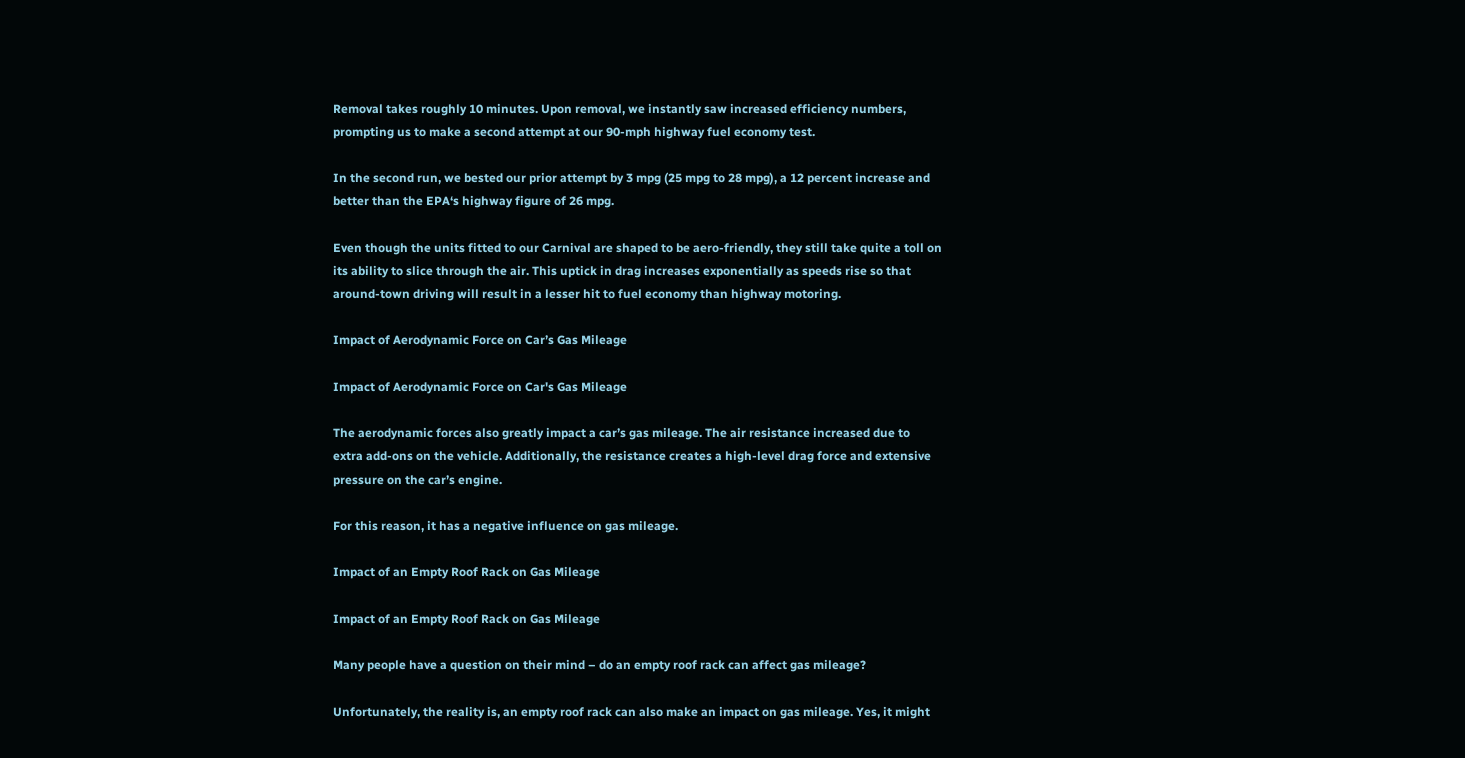Removal takes roughly 10 minutes. Upon removal, we instantly saw increased efficiency numbers, prompting us to make a second attempt at our 90-mph highway fuel economy test.

In the second run, we bested our prior attempt by 3 mpg (25 mpg to 28 mpg), a 12 percent increase and better than the EPA‘s highway figure of 26 mpg.

Even though the units fitted to our Carnival are shaped to be aero-friendly, they still take quite a toll on its ability to slice through the air. This uptick in drag increases exponentially as speeds rise so that around-town driving will result in a lesser hit to fuel economy than highway motoring.

Impact of Aerodynamic Force on Car’s Gas Mileage

Impact of Aerodynamic Force on Car's Gas Mileage

The aerodynamic forces also greatly impact a car’s gas mileage. The air resistance increased due to extra add-ons on the vehicle. Additionally, the resistance creates a high-level drag force and extensive pressure on the car’s engine.

For this reason, it has a negative influence on gas mileage.

Impact of an Empty Roof Rack on Gas Mileage

Impact of an Empty Roof Rack on Gas Mileage

Many people have a question on their mind – do an empty roof rack can affect gas mileage?

Unfortunately, the reality is, an empty roof rack can also make an impact on gas mileage. Yes, it might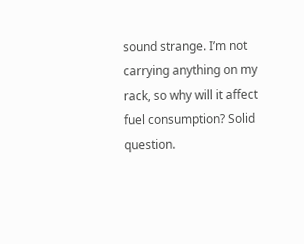sound strange. I’m not carrying anything on my rack, so why will it affect fuel consumption? Solid question.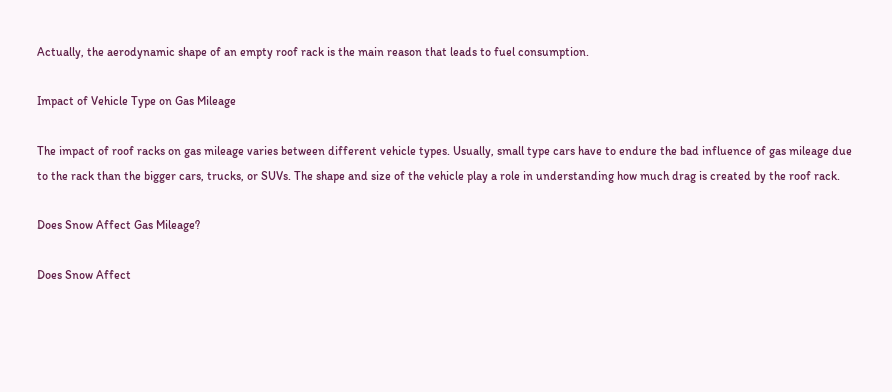Actually, the aerodynamic shape of an empty roof rack is the main reason that leads to fuel consumption.

Impact of Vehicle Type on Gas Mileage

The impact of roof racks on gas mileage varies between different vehicle types. Usually, small type cars have to endure the bad influence of gas mileage due to the rack than the bigger cars, trucks, or SUVs. The shape and size of the vehicle play a role in understanding how much drag is created by the roof rack.

Does Snow Affect Gas Mileage?

Does Snow Affect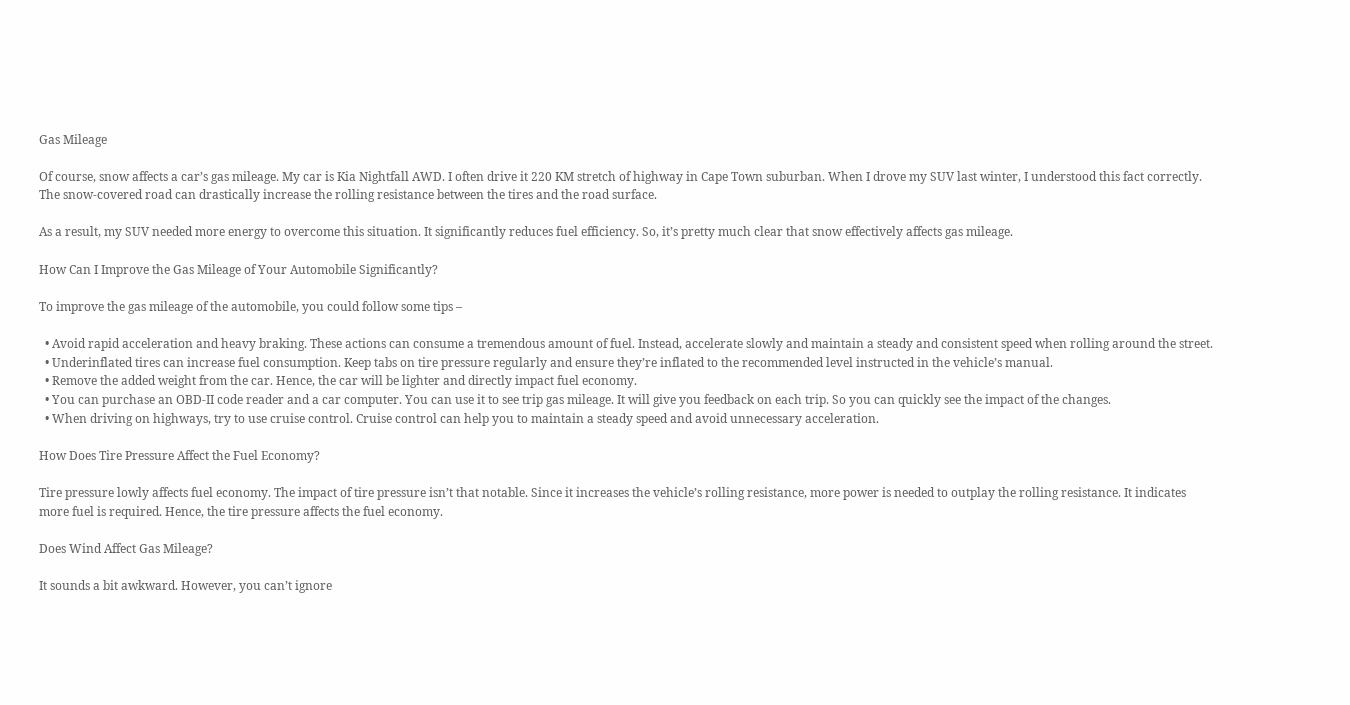Gas Mileage

Of course, snow affects a car’s gas mileage. My car is Kia Nightfall AWD. I often drive it 220 KM stretch of highway in Cape Town suburban. When I drove my SUV last winter, I understood this fact correctly. The snow-covered road can drastically increase the rolling resistance between the tires and the road surface.

As a result, my SUV needed more energy to overcome this situation. It significantly reduces fuel efficiency. So, it’s pretty much clear that snow effectively affects gas mileage.

How Can I Improve the Gas Mileage of Your Automobile Significantly?

To improve the gas mileage of the automobile, you could follow some tips –

  • Avoid rapid acceleration and heavy braking. These actions can consume a tremendous amount of fuel. Instead, accelerate slowly and maintain a steady and consistent speed when rolling around the street.
  • Underinflated tires can increase fuel consumption. Keep tabs on tire pressure regularly and ensure they’re inflated to the recommended level instructed in the vehicle’s manual.
  • Remove the added weight from the car. Hence, the car will be lighter and directly impact fuel economy.
  • You can purchase an OBD-II code reader and a car computer. You can use it to see trip gas mileage. It will give you feedback on each trip. So you can quickly see the impact of the changes.
  • When driving on highways, try to use cruise control. Cruise control can help you to maintain a steady speed and avoid unnecessary acceleration.

How Does Tire Pressure Affect the Fuel Economy?

Tire pressure lowly affects fuel economy. The impact of tire pressure isn’t that notable. Since it increases the vehicle’s rolling resistance, more power is needed to outplay the rolling resistance. It indicates more fuel is required. Hence, the tire pressure affects the fuel economy.

Does Wind Affect Gas Mileage?

It sounds a bit awkward. However, you can’t ignore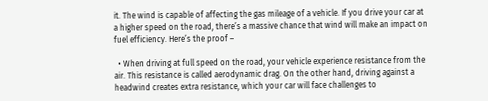it. The wind is capable of affecting the gas mileage of a vehicle. If you drive your car at a higher speed on the road, there’s a massive chance that wind will make an impact on fuel efficiency. Here’s the proof –

  • When driving at full speed on the road, your vehicle experience resistance from the air. This resistance is called aerodynamic drag. On the other hand, driving against a headwind creates extra resistance, which your car will face challenges to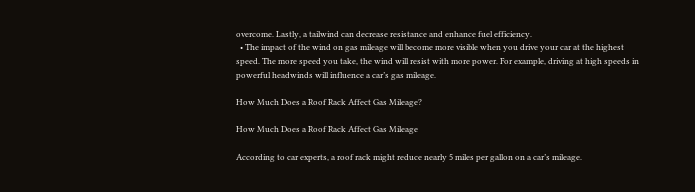overcome. Lastly, a tailwind can decrease resistance and enhance fuel efficiency.
  • The impact of the wind on gas mileage will become more visible when you drive your car at the highest speed. The more speed you take, the wind will resist with more power. For example, driving at high speeds in powerful headwinds will influence a car’s gas mileage.

How Much Does a Roof Rack Affect Gas Mileage?

How Much Does a Roof Rack Affect Gas Mileage

According to car experts, a roof rack might reduce nearly 5 miles per gallon on a car’s mileage.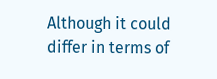Although it could differ in terms of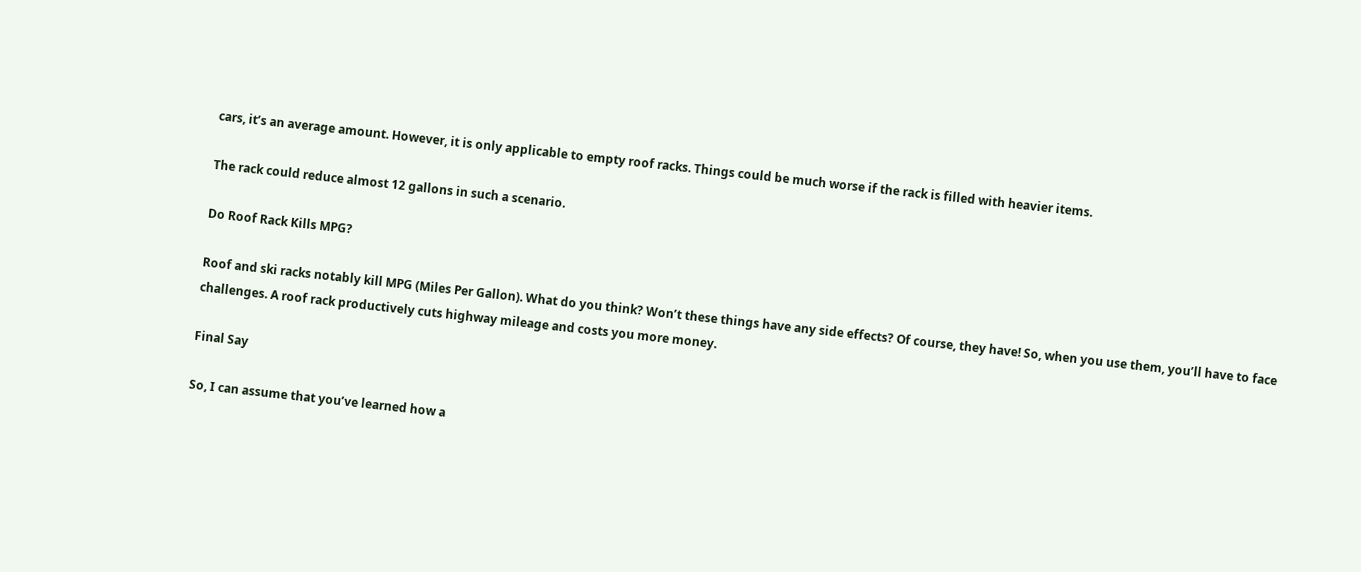cars, it’s an average amount. However, it is only applicable to empty roof racks. Things could be much worse if the rack is filled with heavier items.

The rack could reduce almost 12 gallons in such a scenario.

Do Roof Rack Kills MPG?

Roof and ski racks notably kill MPG (Miles Per Gallon). What do you think? Won’t these things have any side effects? Of course, they have! So, when you use them, you’ll have to face challenges. A roof rack productively cuts highway mileage and costs you more money.

Final Say

So, I can assume that you’ve learned how a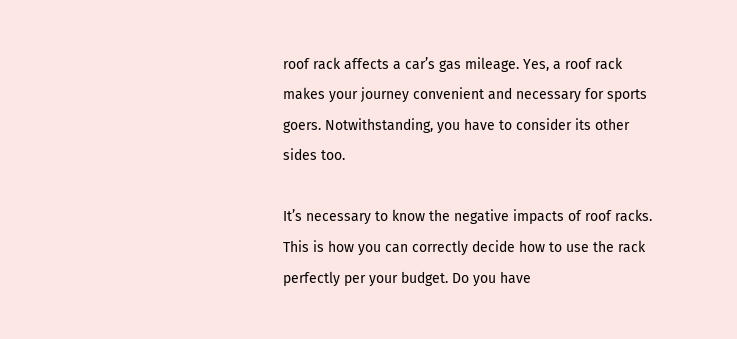roof rack affects a car’s gas mileage. Yes, a roof rack makes your journey convenient and necessary for sports goers. Notwithstanding, you have to consider its other sides too.

It’s necessary to know the negative impacts of roof racks. This is how you can correctly decide how to use the rack perfectly per your budget. Do you have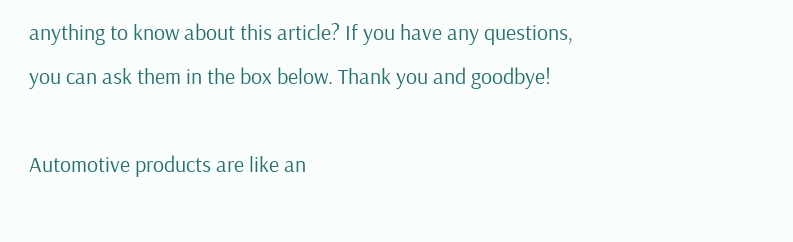anything to know about this article? If you have any questions, you can ask them in the box below. Thank you and goodbye!

Automotive products are like an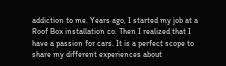addiction to me. Years ago, I started my job at a Roof Box installation co. Then I realized that I have a passion for cars. It is a perfect scope to share my different experiences about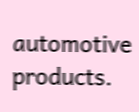automotive products.